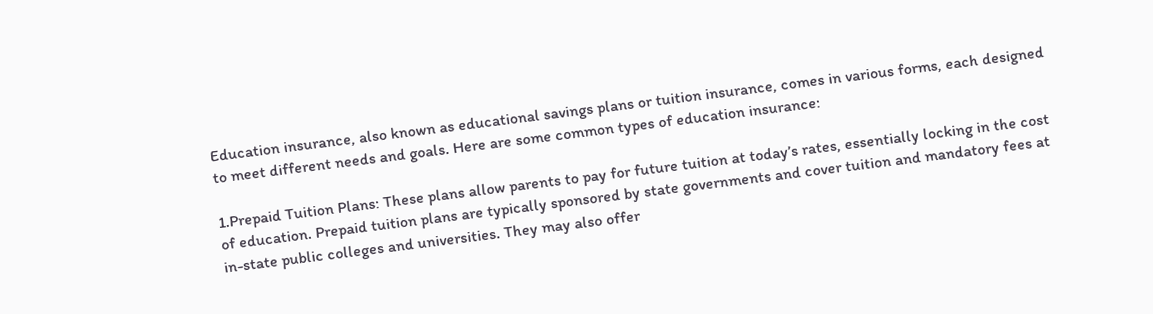Education insurance, also known as educational savings plans or tuition insurance, comes in various forms, each designed to meet different needs and goals. Here are some common types of education insurance:

1.Prepaid Tuition Plans: These plans allow parents to pay for future tuition at today’s rates, essentially locking in the cost of education. Prepaid tuition plans are typically sponsored by state governments and cover tuition and mandatory fees at in-state public colleges and universities. They may also offer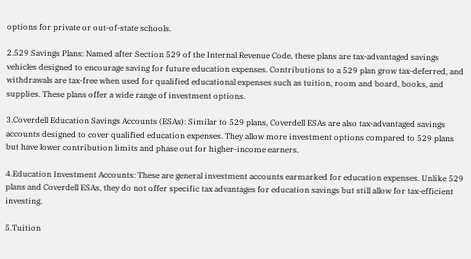options for private or out-of-state schools.

2.529 Savings Plans: Named after Section 529 of the Internal Revenue Code, these plans are tax-advantaged savings vehicles designed to encourage saving for future education expenses. Contributions to a 529 plan grow tax-deferred, and withdrawals are tax-free when used for qualified educational expenses such as tuition, room and board, books, and supplies. These plans offer a wide range of investment options.

3.Coverdell Education Savings Accounts (ESAs): Similar to 529 plans, Coverdell ESAs are also tax-advantaged savings accounts designed to cover qualified education expenses. They allow more investment options compared to 529 plans but have lower contribution limits and phase out for higher-income earners.

4.Education Investment Accounts: These are general investment accounts earmarked for education expenses. Unlike 529 plans and Coverdell ESAs, they do not offer specific tax advantages for education savings but still allow for tax-efficient investing.

5.Tuition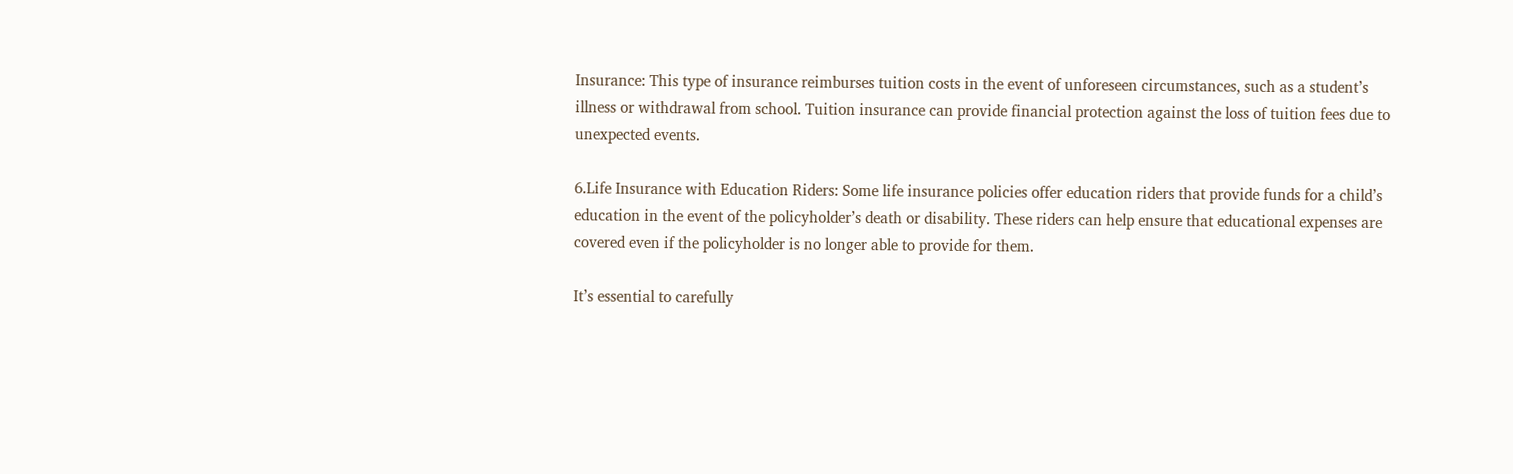Insurance: This type of insurance reimburses tuition costs in the event of unforeseen circumstances, such as a student’s illness or withdrawal from school. Tuition insurance can provide financial protection against the loss of tuition fees due to unexpected events.

6.Life Insurance with Education Riders: Some life insurance policies offer education riders that provide funds for a child’s education in the event of the policyholder’s death or disability. These riders can help ensure that educational expenses are covered even if the policyholder is no longer able to provide for them.

It’s essential to carefully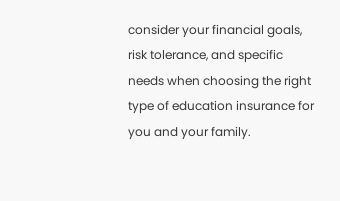consider your financial goals, risk tolerance, and specific needs when choosing the right type of education insurance for you and your family.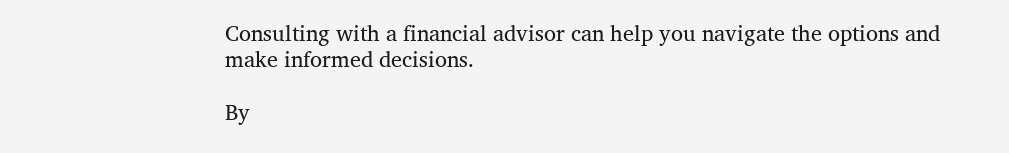Consulting with a financial advisor can help you navigate the options and make informed decisions.

By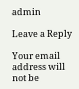admin

Leave a Reply

Your email address will not be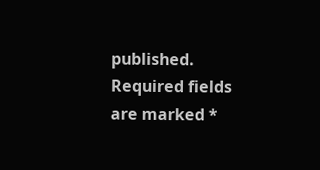published. Required fields are marked *